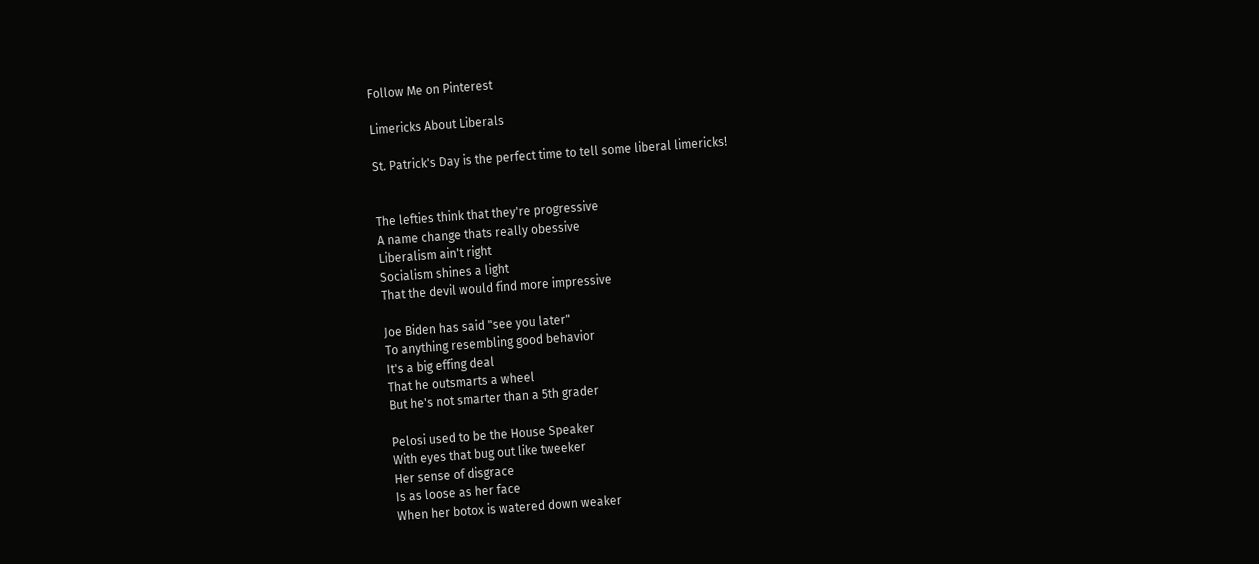Follow Me on Pinterest

Limericks About Liberals

St. Patrick's Day is the perfect time to tell some liberal limericks!


The lefties think that they're progressive
A name change thats really obessive
Liberalism ain't right
Socialism shines a light
That the devil would find more impressive

Joe Biden has said "see you later"
To anything resembling good behavior
It's a big effing deal
That he outsmarts a wheel
But he's not smarter than a 5th grader

Pelosi used to be the House Speaker
With eyes that bug out like tweeker
Her sense of disgrace
Is as loose as her face
When her botox is watered down weaker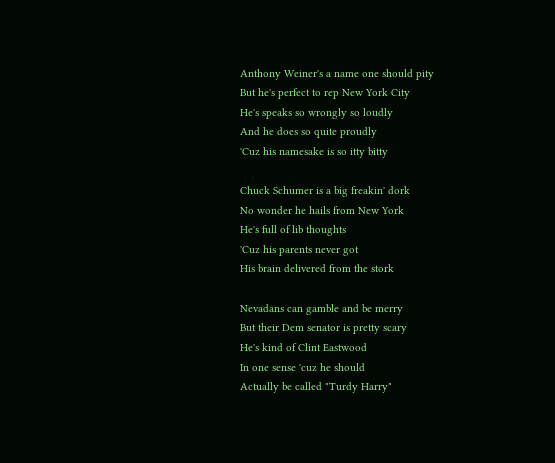Anthony Weiner's a name one should pity
But he's perfect to rep New York City
He's speaks so wrongly so loudly
And he does so quite proudly
'Cuz his namesake is so itty bitty

Chuck Schumer is a big freakin' dork
No wonder he hails from New York
He's full of lib thoughts
'Cuz his parents never got
His brain delivered from the stork

Nevadans can gamble and be merry
But their Dem senator is pretty scary
He's kind of Clint Eastwood
In one sense 'cuz he should
Actually be called "Turdy Harry"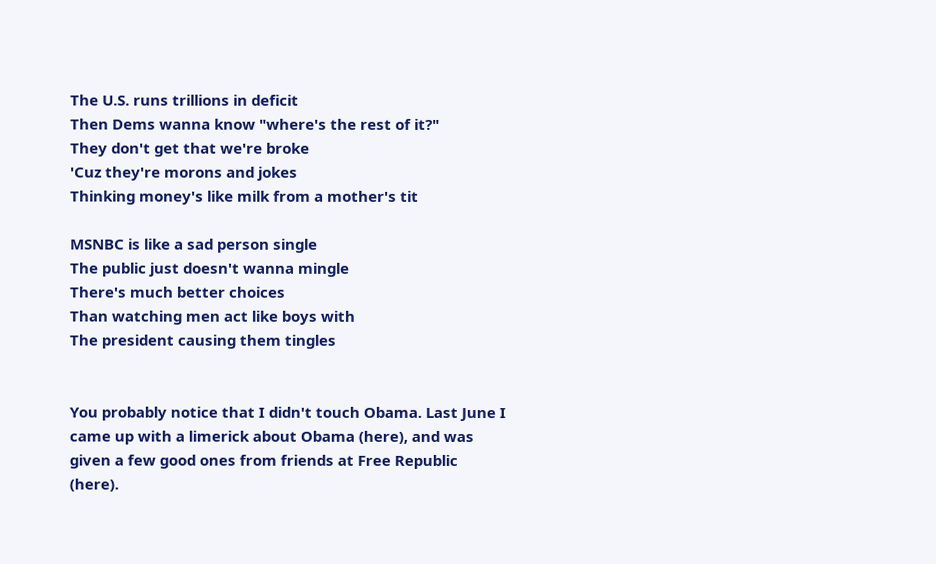The U.S. runs trillions in deficit
Then Dems wanna know "where's the rest of it?"
They don't get that we're broke
'Cuz they're morons and jokes
Thinking money's like milk from a mother's tit

MSNBC is like a sad person single
The public just doesn't wanna mingle
There's much better choices
Than watching men act like boys with
The president causing them tingles


You probably notice that I didn't touch Obama. Last June I came up with a limerick about Obama (here), and was given a few good ones from friends at Free Republic (here).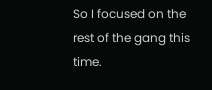So I focused on the rest of the gang this time.